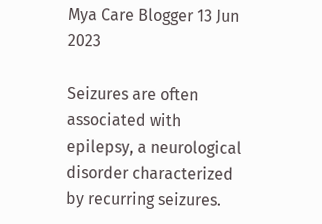Mya Care Blogger 13 Jun 2023

Seizures are often associated with epilepsy, a neurological disorder characterized by recurring seizures.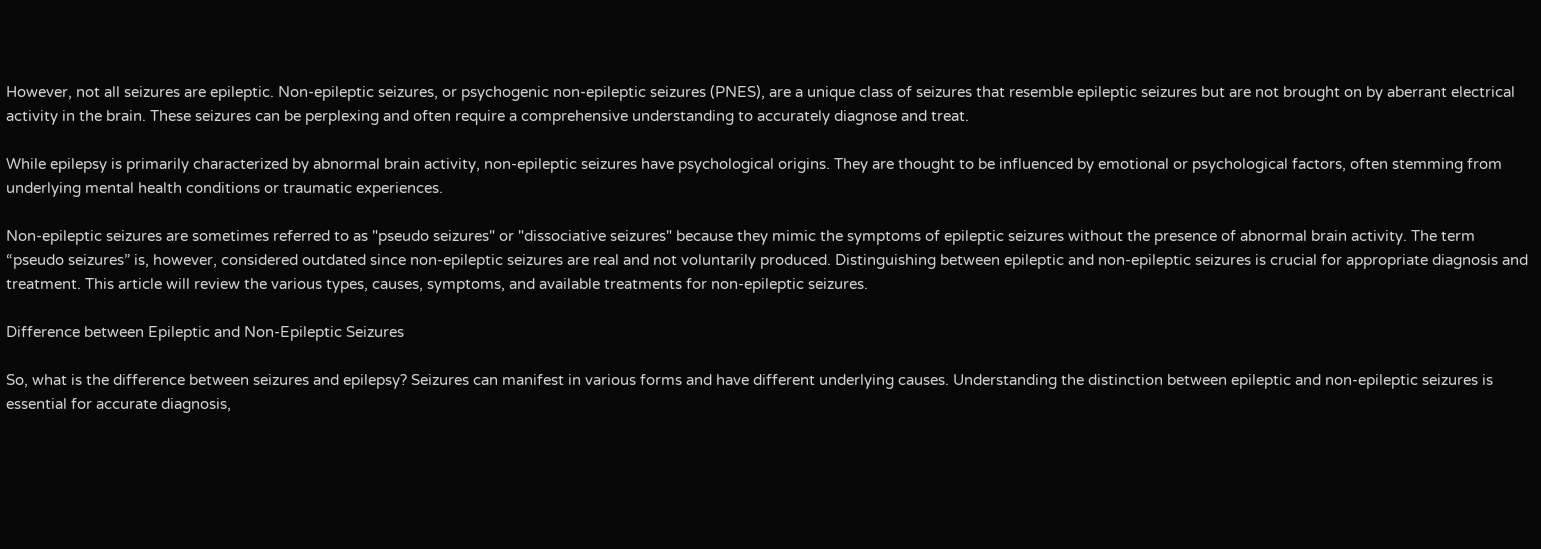However, not all seizures are epileptic. Non-epileptic seizures, or psychogenic non-epileptic seizures (PNES), are a unique class of seizures that resemble epileptic seizures but are not brought on by aberrant electrical activity in the brain. These seizures can be perplexing and often require a comprehensive understanding to accurately diagnose and treat.

While epilepsy is primarily characterized by abnormal brain activity, non-epileptic seizures have psychological origins. They are thought to be influenced by emotional or psychological factors, often stemming from underlying mental health conditions or traumatic experiences.

Non-epileptic seizures are sometimes referred to as "pseudo seizures" or "dissociative seizures" because they mimic the symptoms of epileptic seizures without the presence of abnormal brain activity. The term “pseudo seizures” is, however, considered outdated since non-epileptic seizures are real and not voluntarily produced. Distinguishing between epileptic and non-epileptic seizures is crucial for appropriate diagnosis and treatment. This article will review the various types, causes, symptoms, and available treatments for non-epileptic seizures.

Difference between Epileptic and Non-Epileptic Seizures

So, what is the difference between seizures and epilepsy? Seizures can manifest in various forms and have different underlying causes. Understanding the distinction between epileptic and non-epileptic seizures is essential for accurate diagnosis,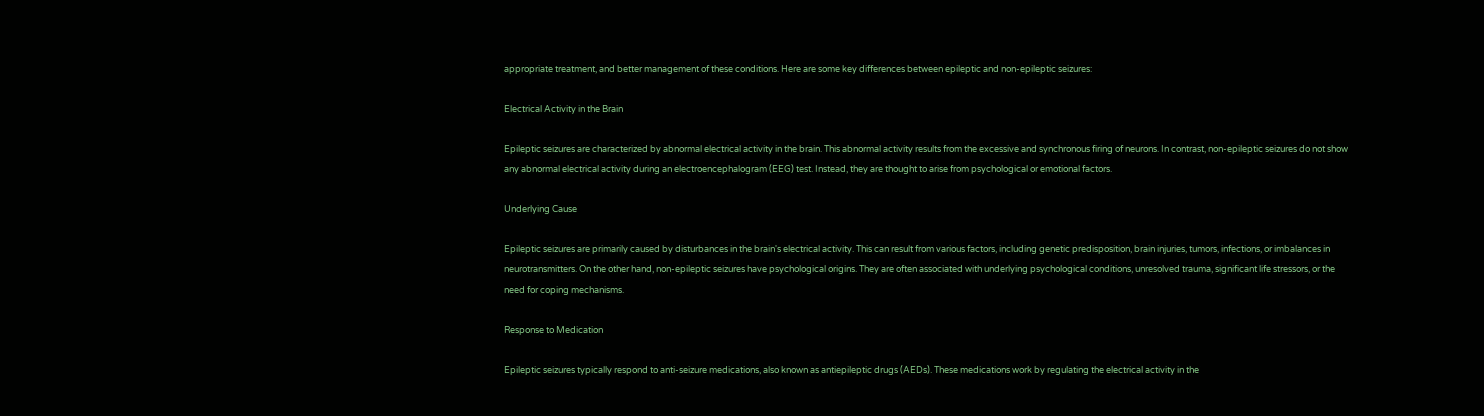appropriate treatment, and better management of these conditions. Here are some key differences between epileptic and non-epileptic seizures:

Electrical Activity in the Brain

Epileptic seizures are characterized by abnormal electrical activity in the brain. This abnormal activity results from the excessive and synchronous firing of neurons. In contrast, non-epileptic seizures do not show any abnormal electrical activity during an electroencephalogram (EEG) test. Instead, they are thought to arise from psychological or emotional factors.

Underlying Cause

Epileptic seizures are primarily caused by disturbances in the brain's electrical activity. This can result from various factors, including genetic predisposition, brain injuries, tumors, infections, or imbalances in neurotransmitters. On the other hand, non-epileptic seizures have psychological origins. They are often associated with underlying psychological conditions, unresolved trauma, significant life stressors, or the need for coping mechanisms.

Response to Medication

Epileptic seizures typically respond to anti-seizure medications, also known as antiepileptic drugs (AEDs). These medications work by regulating the electrical activity in the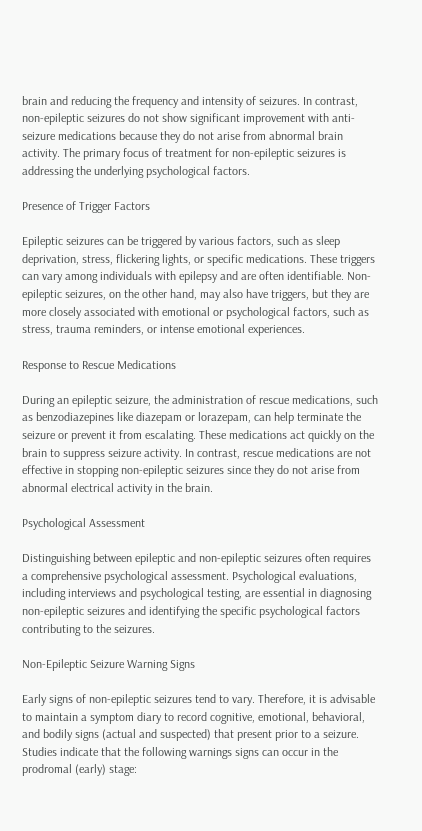brain and reducing the frequency and intensity of seizures. In contrast, non-epileptic seizures do not show significant improvement with anti-seizure medications because they do not arise from abnormal brain activity. The primary focus of treatment for non-epileptic seizures is addressing the underlying psychological factors.

Presence of Trigger Factors

Epileptic seizures can be triggered by various factors, such as sleep deprivation, stress, flickering lights, or specific medications. These triggers can vary among individuals with epilepsy and are often identifiable. Non-epileptic seizures, on the other hand, may also have triggers, but they are more closely associated with emotional or psychological factors, such as stress, trauma reminders, or intense emotional experiences.

Response to Rescue Medications

During an epileptic seizure, the administration of rescue medications, such as benzodiazepines like diazepam or lorazepam, can help terminate the seizure or prevent it from escalating. These medications act quickly on the brain to suppress seizure activity. In contrast, rescue medications are not effective in stopping non-epileptic seizures since they do not arise from abnormal electrical activity in the brain.

Psychological Assessment

Distinguishing between epileptic and non-epileptic seizures often requires a comprehensive psychological assessment. Psychological evaluations, including interviews and psychological testing, are essential in diagnosing non-epileptic seizures and identifying the specific psychological factors contributing to the seizures.

Non-Epileptic Seizure Warning Signs

Early signs of non-epileptic seizures tend to vary. Therefore, it is advisable to maintain a symptom diary to record cognitive, emotional, behavioral, and bodily signs (actual and suspected) that present prior to a seizure. Studies indicate that the following warnings signs can occur in the prodromal (early) stage: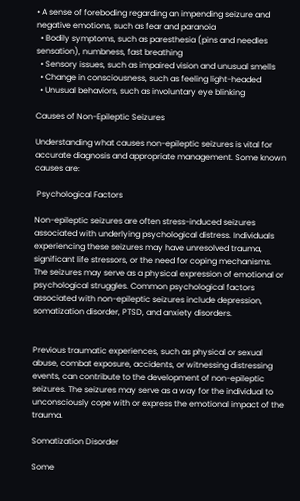• A sense of foreboding regarding an impending seizure and negative emotions, such as fear and paranoia
  • Bodily symptoms, such as paresthesia (pins and needles sensation), numbness, fast breathing
  • Sensory issues, such as impaired vision and unusual smells
  • Change in consciousness, such as feeling light-headed
  • Unusual behaviors, such as involuntary eye blinking

Causes of Non-Epileptic Seizures

Understanding what causes non-epileptic seizures is vital for accurate diagnosis and appropriate management. Some known causes are:

 Psychological Factors

Non-epileptic seizures are often stress-induced seizures associated with underlying psychological distress. Individuals experiencing these seizures may have unresolved trauma, significant life stressors, or the need for coping mechanisms. The seizures may serve as a physical expression of emotional or psychological struggles. Common psychological factors associated with non-epileptic seizures include depression, somatization disorder, PTSD, and anxiety disorders.


Previous traumatic experiences, such as physical or sexual abuse, combat exposure, accidents, or witnessing distressing events, can contribute to the development of non-epileptic seizures. The seizures may serve as a way for the individual to unconsciously cope with or express the emotional impact of the trauma.

Somatization Disorder

Some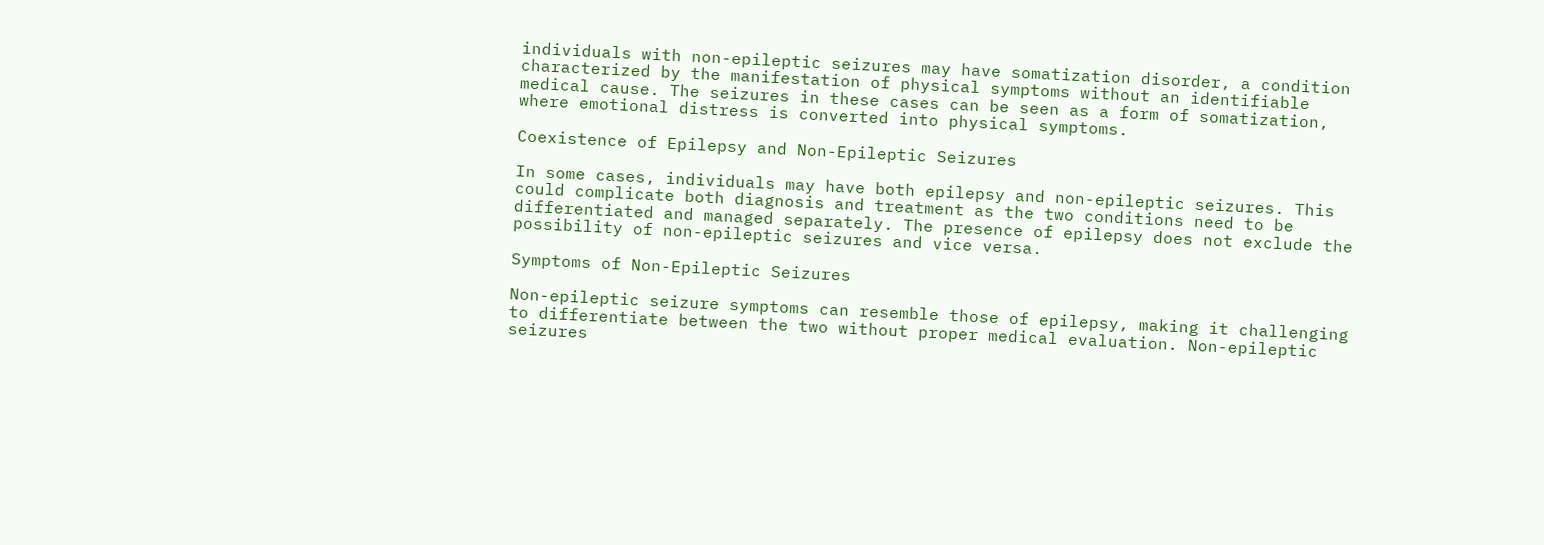individuals with non-epileptic seizures may have somatization disorder, a condition characterized by the manifestation of physical symptoms without an identifiable medical cause. The seizures in these cases can be seen as a form of somatization, where emotional distress is converted into physical symptoms.

Coexistence of Epilepsy and Non-Epileptic Seizures

In some cases, individuals may have both epilepsy and non-epileptic seizures. This could complicate both diagnosis and treatment as the two conditions need to be differentiated and managed separately. The presence of epilepsy does not exclude the possibility of non-epileptic seizures and vice versa.

Symptoms of Non-Epileptic Seizures

Non-epileptic seizure symptoms can resemble those of epilepsy, making it challenging to differentiate between the two without proper medical evaluation. Non-epileptic seizures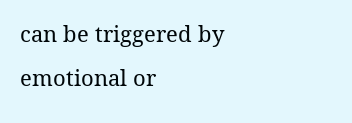can be triggered by emotional or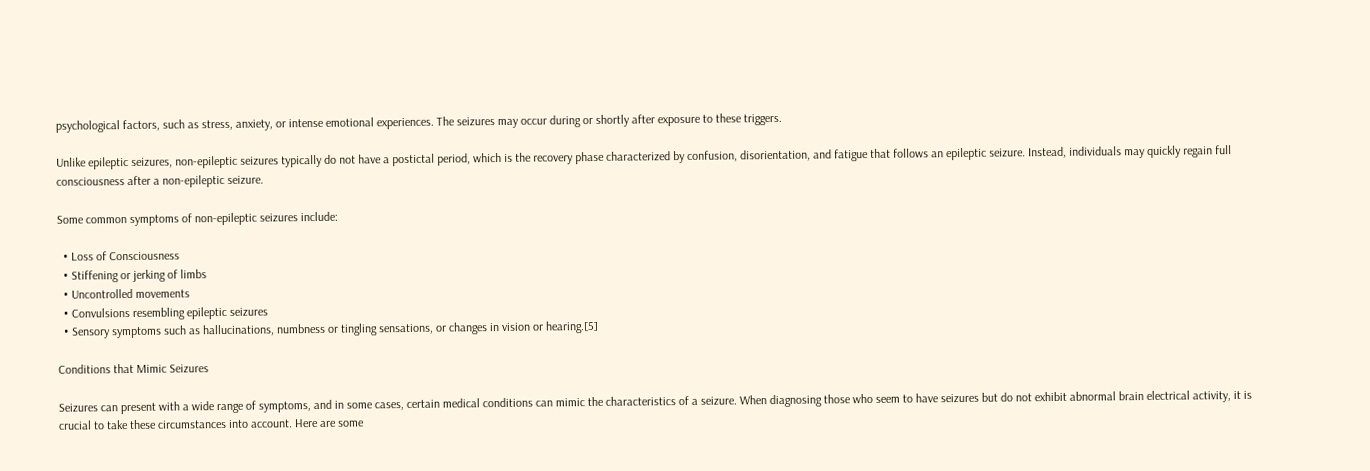psychological factors, such as stress, anxiety, or intense emotional experiences. The seizures may occur during or shortly after exposure to these triggers.

Unlike epileptic seizures, non-epileptic seizures typically do not have a postictal period, which is the recovery phase characterized by confusion, disorientation, and fatigue that follows an epileptic seizure. Instead, individuals may quickly regain full consciousness after a non-epileptic seizure.

Some common symptoms of non-epileptic seizures include:

  • Loss of Consciousness
  • Stiffening or jerking of limbs
  • Uncontrolled movements
  • Convulsions resembling epileptic seizures
  • Sensory symptoms such as hallucinations, numbness or tingling sensations, or changes in vision or hearing.[5]

Conditions that Mimic Seizures

Seizures can present with a wide range of symptoms, and in some cases, certain medical conditions can mimic the characteristics of a seizure. When diagnosing those who seem to have seizures but do not exhibit abnormal brain electrical activity, it is crucial to take these circumstances into account. Here are some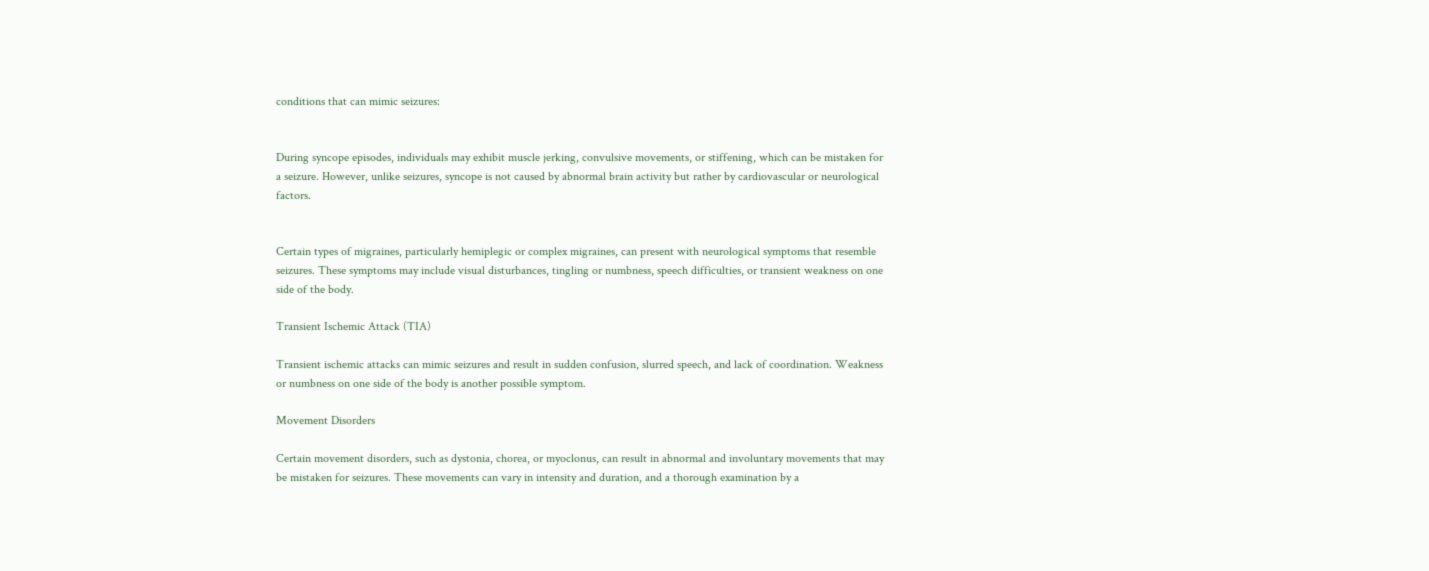conditions that can mimic seizures:


During syncope episodes, individuals may exhibit muscle jerking, convulsive movements, or stiffening, which can be mistaken for a seizure. However, unlike seizures, syncope is not caused by abnormal brain activity but rather by cardiovascular or neurological factors.


Certain types of migraines, particularly hemiplegic or complex migraines, can present with neurological symptoms that resemble seizures. These symptoms may include visual disturbances, tingling or numbness, speech difficulties, or transient weakness on one side of the body.

Transient Ischemic Attack (TIA)

Transient ischemic attacks can mimic seizures and result in sudden confusion, slurred speech, and lack of coordination. Weakness or numbness on one side of the body is another possible symptom.

Movement Disorders

Certain movement disorders, such as dystonia, chorea, or myoclonus, can result in abnormal and involuntary movements that may be mistaken for seizures. These movements can vary in intensity and duration, and a thorough examination by a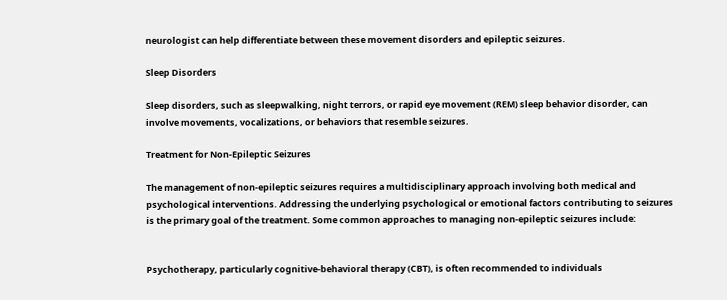neurologist can help differentiate between these movement disorders and epileptic seizures.

Sleep Disorders

Sleep disorders, such as sleepwalking, night terrors, or rapid eye movement (REM) sleep behavior disorder, can involve movements, vocalizations, or behaviors that resemble seizures.

Treatment for Non-Epileptic Seizures

The management of non-epileptic seizures requires a multidisciplinary approach involving both medical and psychological interventions. Addressing the underlying psychological or emotional factors contributing to seizures is the primary goal of the treatment. Some common approaches to managing non-epileptic seizures include:


Psychotherapy, particularly cognitive-behavioral therapy (CBT), is often recommended to individuals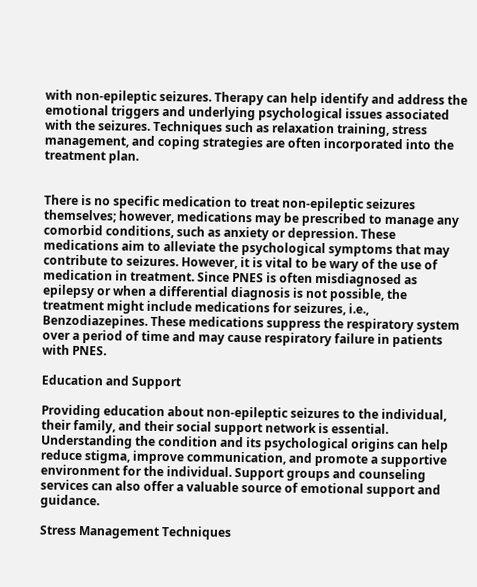with non-epileptic seizures. Therapy can help identify and address the emotional triggers and underlying psychological issues associated with the seizures. Techniques such as relaxation training, stress management, and coping strategies are often incorporated into the treatment plan.


There is no specific medication to treat non-epileptic seizures themselves; however, medications may be prescribed to manage any comorbid conditions, such as anxiety or depression. These medications aim to alleviate the psychological symptoms that may contribute to seizures. However, it is vital to be wary of the use of medication in treatment. Since PNES is often misdiagnosed as epilepsy or when a differential diagnosis is not possible, the treatment might include medications for seizures, i.e., Benzodiazepines. These medications suppress the respiratory system over a period of time and may cause respiratory failure in patients with PNES.

Education and Support

Providing education about non-epileptic seizures to the individual, their family, and their social support network is essential. Understanding the condition and its psychological origins can help reduce stigma, improve communication, and promote a supportive environment for the individual. Support groups and counseling services can also offer a valuable source of emotional support and guidance.

Stress Management Techniques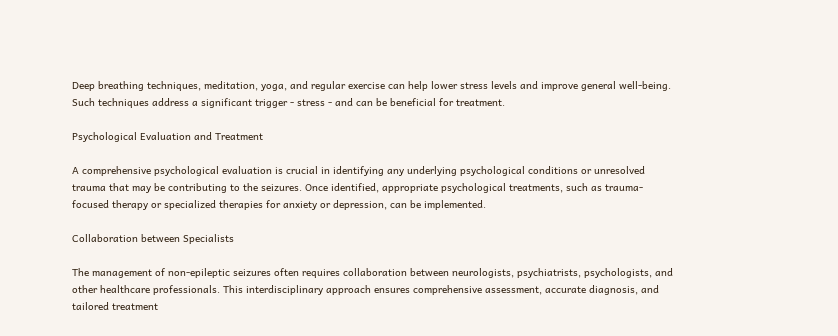Deep breathing techniques, meditation, yoga, and regular exercise can help lower stress levels and improve general well-being. Such techniques address a significant trigger - stress - and can be beneficial for treatment.

Psychological Evaluation and Treatment

A comprehensive psychological evaluation is crucial in identifying any underlying psychological conditions or unresolved trauma that may be contributing to the seizures. Once identified, appropriate psychological treatments, such as trauma-focused therapy or specialized therapies for anxiety or depression, can be implemented.

Collaboration between Specialists

The management of non-epileptic seizures often requires collaboration between neurologists, psychiatrists, psychologists, and other healthcare professionals. This interdisciplinary approach ensures comprehensive assessment, accurate diagnosis, and tailored treatment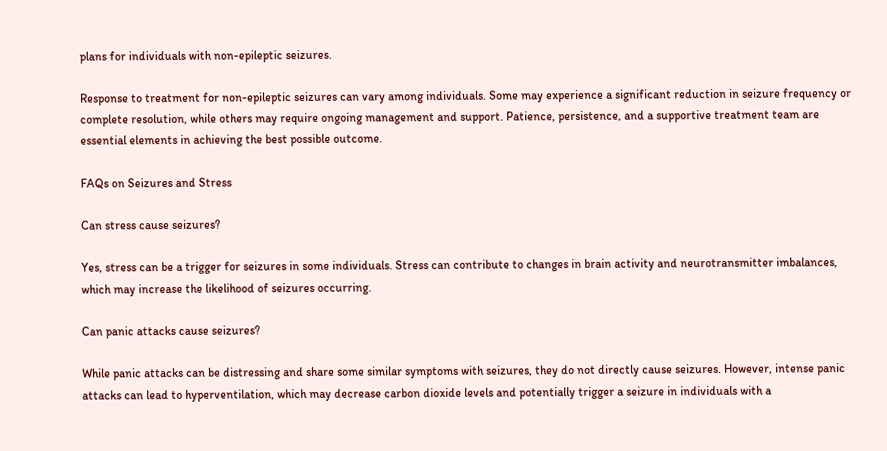plans for individuals with non-epileptic seizures.

Response to treatment for non-epileptic seizures can vary among individuals. Some may experience a significant reduction in seizure frequency or complete resolution, while others may require ongoing management and support. Patience, persistence, and a supportive treatment team are essential elements in achieving the best possible outcome.

FAQs on Seizures and Stress

Can stress cause seizures?

Yes, stress can be a trigger for seizures in some individuals. Stress can contribute to changes in brain activity and neurotransmitter imbalances, which may increase the likelihood of seizures occurring.

Can panic attacks cause seizures?

While panic attacks can be distressing and share some similar symptoms with seizures, they do not directly cause seizures. However, intense panic attacks can lead to hyperventilation, which may decrease carbon dioxide levels and potentially trigger a seizure in individuals with a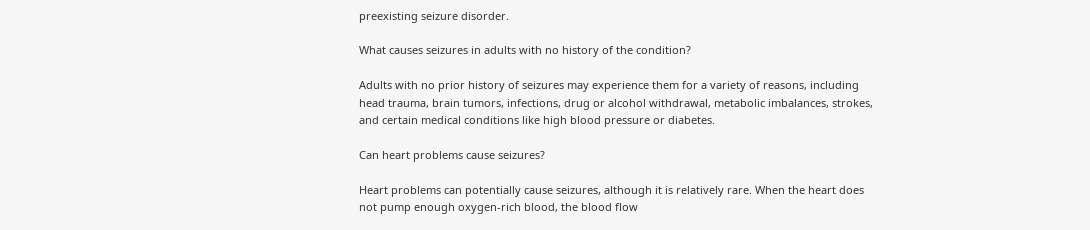preexisting seizure disorder.

What causes seizures in adults with no history of the condition?

Adults with no prior history of seizures may experience them for a variety of reasons, including head trauma, brain tumors, infections, drug or alcohol withdrawal, metabolic imbalances, strokes, and certain medical conditions like high blood pressure or diabetes.

Can heart problems cause seizures?

Heart problems can potentially cause seizures, although it is relatively rare. When the heart does not pump enough oxygen-rich blood, the blood flow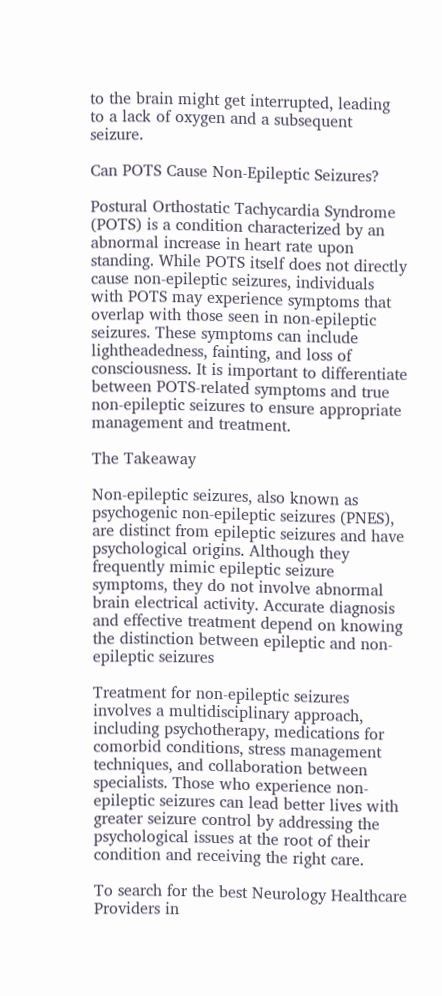to the brain might get interrupted, leading to a lack of oxygen and a subsequent seizure.

Can POTS Cause Non-Epileptic Seizures?

Postural Orthostatic Tachycardia Syndrome (POTS) is a condition characterized by an abnormal increase in heart rate upon standing. While POTS itself does not directly cause non-epileptic seizures, individuals with POTS may experience symptoms that overlap with those seen in non-epileptic seizures. These symptoms can include lightheadedness, fainting, and loss of consciousness. It is important to differentiate between POTS-related symptoms and true non-epileptic seizures to ensure appropriate management and treatment.

The Takeaway

Non-epileptic seizures, also known as psychogenic non-epileptic seizures (PNES), are distinct from epileptic seizures and have psychological origins. Although they frequently mimic epileptic seizure symptoms, they do not involve abnormal brain electrical activity. Accurate diagnosis and effective treatment depend on knowing the distinction between epileptic and non-epileptic seizures

Treatment for non-epileptic seizures involves a multidisciplinary approach, including psychotherapy, medications for comorbid conditions, stress management techniques, and collaboration between specialists. Those who experience non-epileptic seizures can lead better lives with greater seizure control by addressing the psychological issues at the root of their condition and receiving the right care.

To search for the best Neurology Healthcare Providers in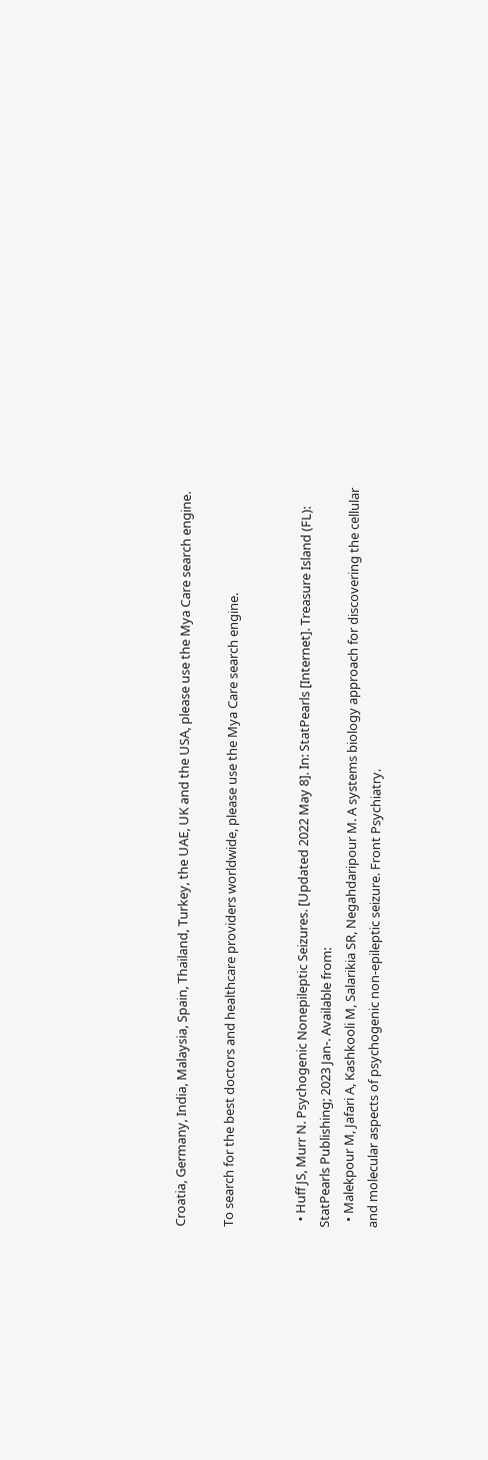Croatia, Germany, India, Malaysia, Spain, Thailand, Turkey, the UAE, UK and the USA, please use the Mya Care search engine.

To search for the best doctors and healthcare providers worldwide, please use the Mya Care search engine.


  • Huff JS, Murr N. Psychogenic Nonepileptic Seizures. [Updated 2022 May 8]. In: StatPearls [Internet]. Treasure Island (FL): StatPearls Publishing; 2023 Jan-. Available from:
  • Malekpour M, Jafari A, Kashkooli M, Salarikia SR, Negahdaripour M. A systems biology approach for discovering the cellular and molecular aspects of psychogenic non-epileptic seizure. Front Psychiatry.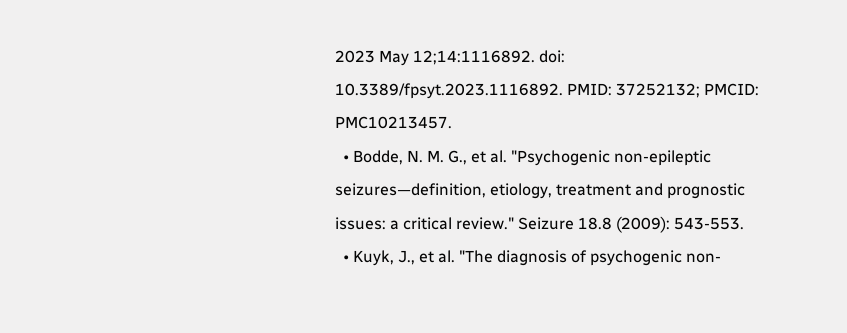2023 May 12;14:1116892. doi: 10.3389/fpsyt.2023.1116892. PMID: 37252132; PMCID: PMC10213457.
  • Bodde, N. M. G., et al. "Psychogenic non-epileptic seizures—definition, etiology, treatment and prognostic issues: a critical review." Seizure 18.8 (2009): 543-553.
  • Kuyk, J., et al. "The diagnosis of psychogenic non-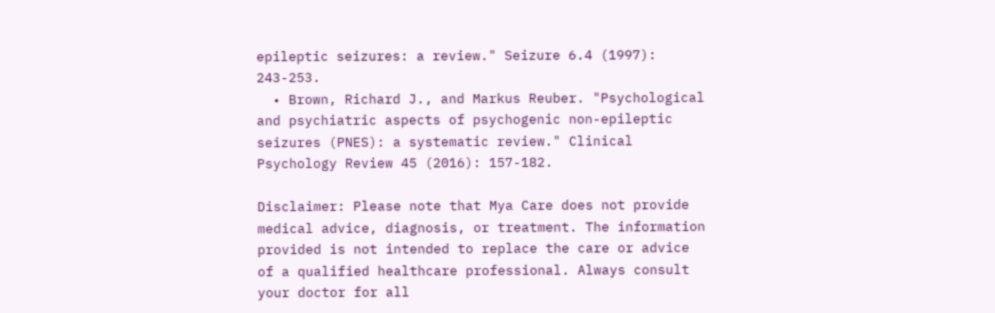epileptic seizures: a review." Seizure 6.4 (1997): 243-253.
  • Brown, Richard J., and Markus Reuber. "Psychological and psychiatric aspects of psychogenic non-epileptic seizures (PNES): a systematic review." Clinical Psychology Review 45 (2016): 157-182.

Disclaimer: Please note that Mya Care does not provide medical advice, diagnosis, or treatment. The information provided is not intended to replace the care or advice of a qualified healthcare professional. Always consult your doctor for all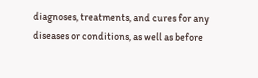diagnoses, treatments, and cures for any diseases or conditions, as well as before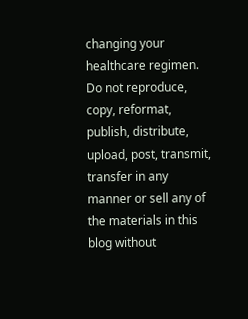changing your healthcare regimen. Do not reproduce, copy, reformat, publish, distribute, upload, post, transmit, transfer in any manner or sell any of the materials in this blog without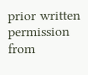prior written permission from